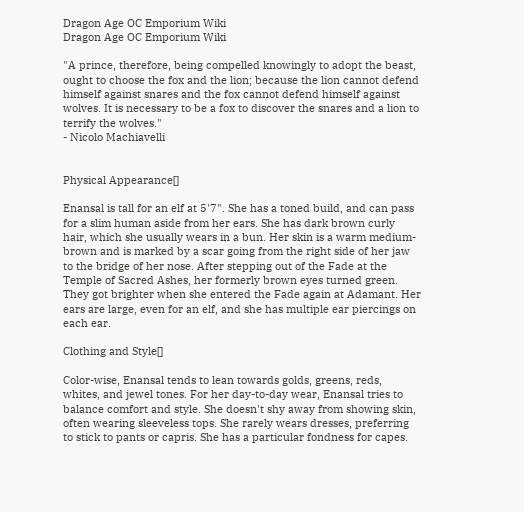Dragon Age OC Emporium Wiki
Dragon Age OC Emporium Wiki

"A prince, therefore, being compelled knowingly to adopt the beast, ought to choose the fox and the lion; because the lion cannot defend himself against snares and the fox cannot defend himself against wolves. It is necessary to be a fox to discover the snares and a lion to terrify the wolves."
- Nicolo Machiavelli


Physical Appearance[]

Enansal is tall for an elf at 5'7". She has a toned build, and can pass for a slim human aside from her ears. She has dark brown curly hair, which she usually wears in a bun. Her skin is a warm medium-brown and is marked by a scar going from the right side of her jaw to the bridge of her nose. After stepping out of the Fade at the Temple of Sacred Ashes, her formerly brown eyes turned green. They got brighter when she entered the Fade again at Adamant. Her ears are large, even for an elf, and she has multiple ear piercings on each ear.

Clothing and Style[]

Color-wise, Enansal tends to lean towards golds, greens, reds, whites, and jewel tones. For her day-to-day wear, Enansal tries to balance comfort and style. She doesn't shy away from showing skin, often wearing sleeveless tops. She rarely wears dresses, preferring to stick to pants or capris. She has a particular fondness for capes.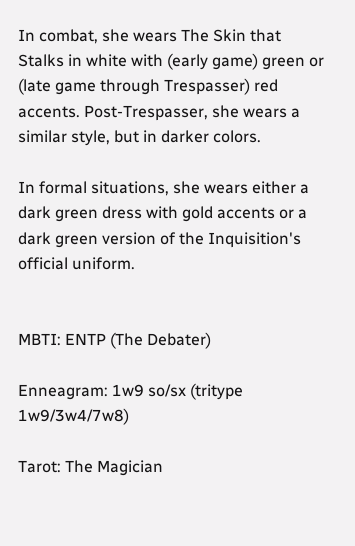In combat, she wears The Skin that Stalks in white with (early game) green or (late game through Trespasser) red accents. Post-Trespasser, she wears a similar style, but in darker colors.

In formal situations, she wears either a dark green dress with gold accents or a dark green version of the Inquisition's official uniform.


MBTI: ENTP (The Debater)

Enneagram: 1w9 so/sx (tritype 1w9/3w4/7w8)

Tarot: The Magician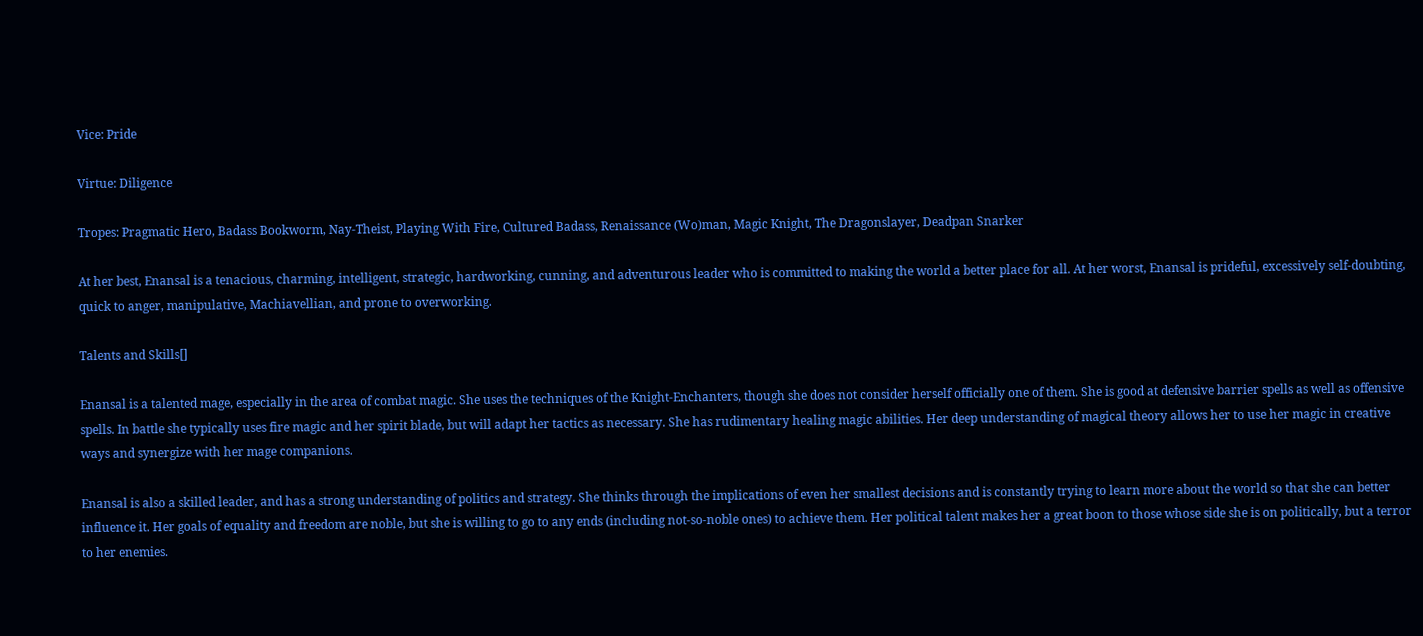Vice: Pride

Virtue: Diligence

Tropes: Pragmatic Hero, Badass Bookworm, Nay-Theist, Playing With Fire, Cultured Badass, Renaissance (Wo)man, Magic Knight, The Dragonslayer, Deadpan Snarker

At her best, Enansal is a tenacious, charming, intelligent, strategic, hardworking, cunning, and adventurous leader who is committed to making the world a better place for all. At her worst, Enansal is prideful, excessively self-doubting, quick to anger, manipulative, Machiavellian, and prone to overworking.

Talents and Skills[]

Enansal is a talented mage, especially in the area of combat magic. She uses the techniques of the Knight-Enchanters, though she does not consider herself officially one of them. She is good at defensive barrier spells as well as offensive spells. In battle she typically uses fire magic and her spirit blade, but will adapt her tactics as necessary. She has rudimentary healing magic abilities. Her deep understanding of magical theory allows her to use her magic in creative ways and synergize with her mage companions.

Enansal is also a skilled leader, and has a strong understanding of politics and strategy. She thinks through the implications of even her smallest decisions and is constantly trying to learn more about the world so that she can better influence it. Her goals of equality and freedom are noble, but she is willing to go to any ends (including not-so-noble ones) to achieve them. Her political talent makes her a great boon to those whose side she is on politically, but a terror to her enemies.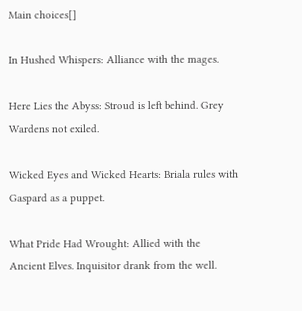Main choices[]

In Hushed Whispers: Alliance with the mages.

Here Lies the Abyss: Stroud is left behind. Grey Wardens not exiled.

Wicked Eyes and Wicked Hearts: Briala rules with Gaspard as a puppet.

What Pride Had Wrought: Allied with the Ancient Elves. Inquisitor drank from the well.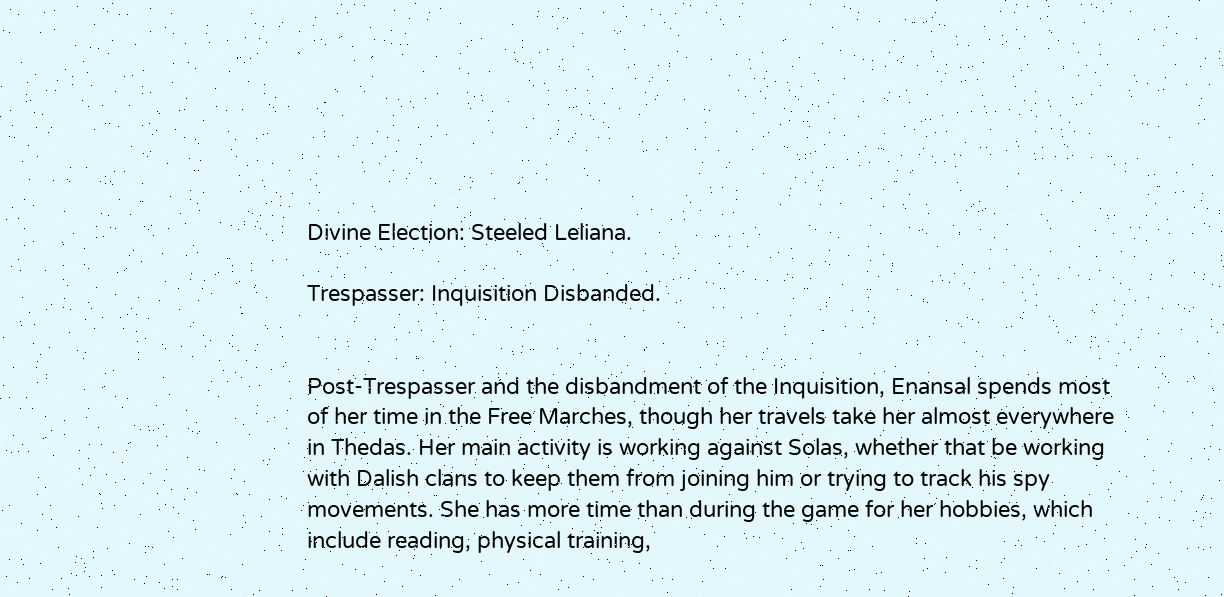Divine Election: Steeled Leliana.

Trespasser: Inquisition Disbanded.


Post-Trespasser and the disbandment of the Inquisition, Enansal spends most of her time in the Free Marches, though her travels take her almost everywhere in Thedas. Her main activity is working against Solas, whether that be working with Dalish clans to keep them from joining him or trying to track his spy movements. She has more time than during the game for her hobbies, which include reading, physical training,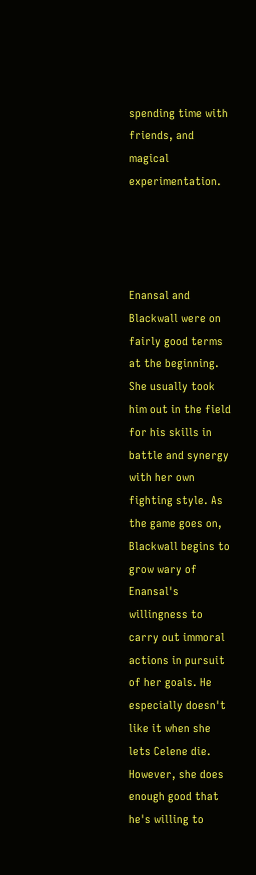spending time with friends, and magical experimentation.




Enansal and Blackwall were on fairly good terms at the beginning. She usually took him out in the field for his skills in battle and synergy with her own fighting style. As the game goes on, Blackwall begins to grow wary of Enansal's willingness to carry out immoral actions in pursuit of her goals. He especially doesn't like it when she lets Celene die. However, she does enough good that he's willing to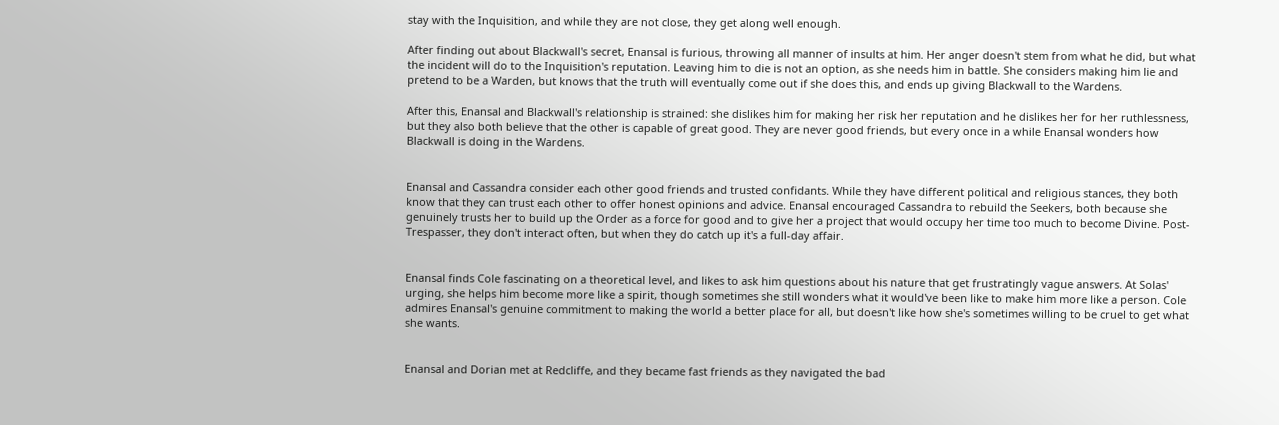stay with the Inquisition, and while they are not close, they get along well enough.

After finding out about Blackwall's secret, Enansal is furious, throwing all manner of insults at him. Her anger doesn't stem from what he did, but what the incident will do to the Inquisition's reputation. Leaving him to die is not an option, as she needs him in battle. She considers making him lie and pretend to be a Warden, but knows that the truth will eventually come out if she does this, and ends up giving Blackwall to the Wardens.

After this, Enansal and Blackwall's relationship is strained: she dislikes him for making her risk her reputation and he dislikes her for her ruthlessness, but they also both believe that the other is capable of great good. They are never good friends, but every once in a while Enansal wonders how Blackwall is doing in the Wardens.


Enansal and Cassandra consider each other good friends and trusted confidants. While they have different political and religious stances, they both know that they can trust each other to offer honest opinions and advice. Enansal encouraged Cassandra to rebuild the Seekers, both because she genuinely trusts her to build up the Order as a force for good and to give her a project that would occupy her time too much to become Divine. Post-Trespasser, they don't interact often, but when they do catch up it's a full-day affair.


Enansal finds Cole fascinating on a theoretical level, and likes to ask him questions about his nature that get frustratingly vague answers. At Solas' urging, she helps him become more like a spirit, though sometimes she still wonders what it would've been like to make him more like a person. Cole admires Enansal's genuine commitment to making the world a better place for all, but doesn't like how she's sometimes willing to be cruel to get what she wants.


Enansal and Dorian met at Redcliffe, and they became fast friends as they navigated the bad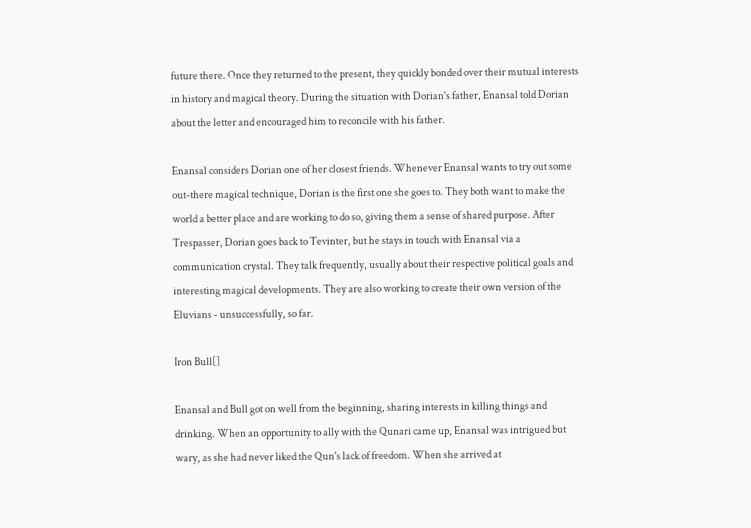future there. Once they returned to the present, they quickly bonded over their mutual interests in history and magical theory. During the situation with Dorian's father, Enansal told Dorian about the letter and encouraged him to reconcile with his father.

Enansal considers Dorian one of her closest friends. Whenever Enansal wants to try out some out-there magical technique, Dorian is the first one she goes to. They both want to make the world a better place and are working to do so, giving them a sense of shared purpose. After Trespasser, Dorian goes back to Tevinter, but he stays in touch with Enansal via a communication crystal. They talk frequently, usually about their respective political goals and interesting magical developments. They are also working to create their own version of the Eluvians - unsuccessfully, so far.

Iron Bull[]

Enansal and Bull got on well from the beginning, sharing interests in killing things and drinking. When an opportunity to ally with the Qunari came up, Enansal was intrigued but wary, as she had never liked the Qun's lack of freedom. When she arrived at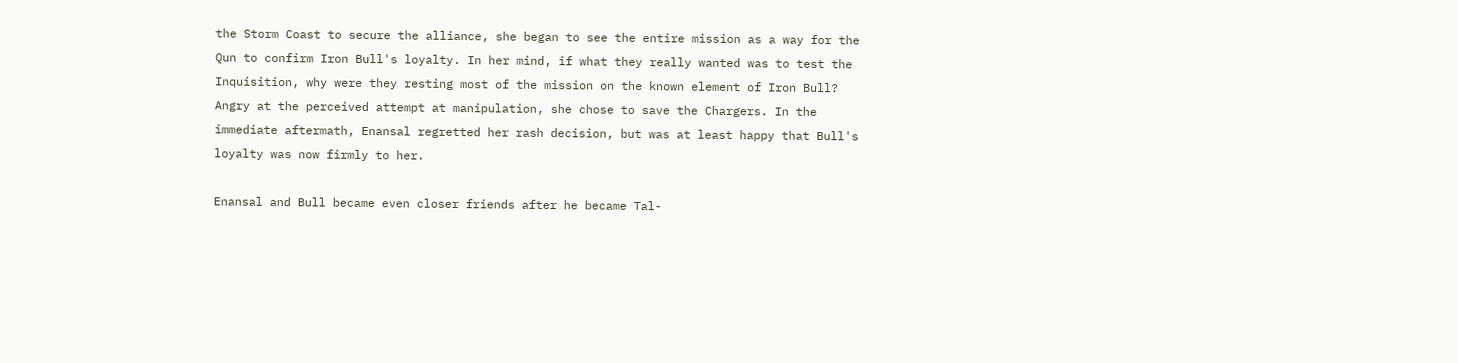the Storm Coast to secure the alliance, she began to see the entire mission as a way for the Qun to confirm Iron Bull's loyalty. In her mind, if what they really wanted was to test the Inquisition, why were they resting most of the mission on the known element of Iron Bull? Angry at the perceived attempt at manipulation, she chose to save the Chargers. In the immediate aftermath, Enansal regretted her rash decision, but was at least happy that Bull's loyalty was now firmly to her.

Enansal and Bull became even closer friends after he became Tal-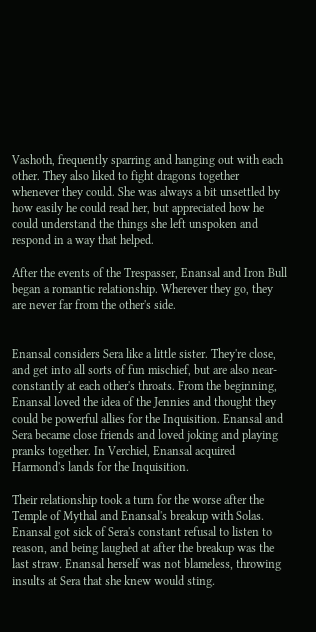Vashoth, frequently sparring and hanging out with each other. They also liked to fight dragons together whenever they could. She was always a bit unsettled by how easily he could read her, but appreciated how he could understand the things she left unspoken and respond in a way that helped.

After the events of the Trespasser, Enansal and Iron Bull began a romantic relationship. Wherever they go, they are never far from the other's side.


Enansal considers Sera like a little sister. They're close, and get into all sorts of fun mischief, but are also near-constantly at each other's throats. From the beginning, Enansal loved the idea of the Jennies and thought they could be powerful allies for the Inquisition. Enansal and Sera became close friends and loved joking and playing pranks together. In Verchiel, Enansal acquired Harmond's lands for the Inquisition.

Their relationship took a turn for the worse after the Temple of Mythal and Enansal's breakup with Solas. Enansal got sick of Sera's constant refusal to listen to reason, and being laughed at after the breakup was the last straw. Enansal herself was not blameless, throwing insults at Sera that she knew would sting.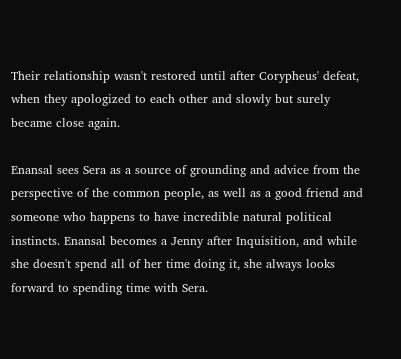Their relationship wasn't restored until after Corypheus' defeat, when they apologized to each other and slowly but surely became close again.

Enansal sees Sera as a source of grounding and advice from the perspective of the common people, as well as a good friend and someone who happens to have incredible natural political instincts. Enansal becomes a Jenny after Inquisition, and while she doesn't spend all of her time doing it, she always looks forward to spending time with Sera.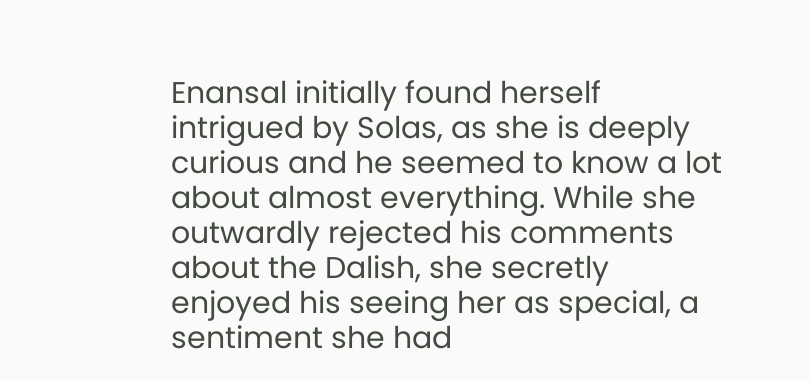Enansal initially found herself intrigued by Solas, as she is deeply curious and he seemed to know a lot about almost everything. While she outwardly rejected his comments about the Dalish, she secretly enjoyed his seeing her as special, a sentiment she had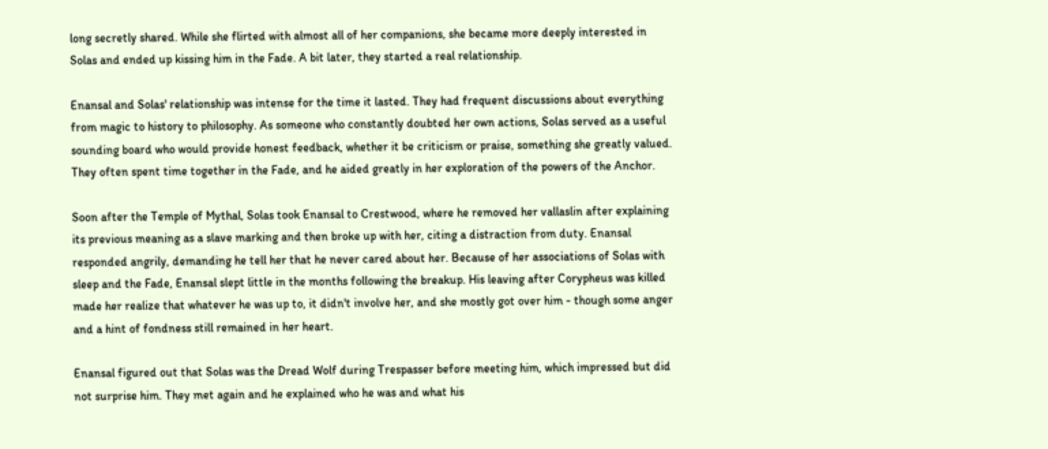long secretly shared. While she flirted with almost all of her companions, she became more deeply interested in Solas and ended up kissing him in the Fade. A bit later, they started a real relationship.

Enansal and Solas' relationship was intense for the time it lasted. They had frequent discussions about everything from magic to history to philosophy. As someone who constantly doubted her own actions, Solas served as a useful sounding board who would provide honest feedback, whether it be criticism or praise, something she greatly valued. They often spent time together in the Fade, and he aided greatly in her exploration of the powers of the Anchor.

Soon after the Temple of Mythal, Solas took Enansal to Crestwood, where he removed her vallaslin after explaining its previous meaning as a slave marking and then broke up with her, citing a distraction from duty. Enansal responded angrily, demanding he tell her that he never cared about her. Because of her associations of Solas with sleep and the Fade, Enansal slept little in the months following the breakup. His leaving after Corypheus was killed made her realize that whatever he was up to, it didn't involve her, and she mostly got over him - though some anger and a hint of fondness still remained in her heart.

Enansal figured out that Solas was the Dread Wolf during Trespasser before meeting him, which impressed but did not surprise him. They met again and he explained who he was and what his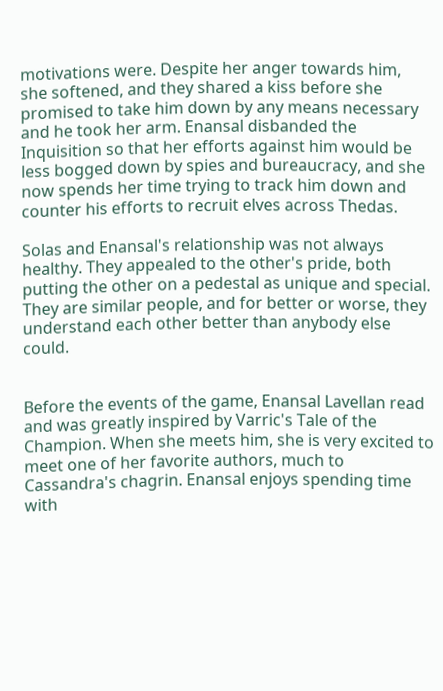motivations were. Despite her anger towards him, she softened, and they shared a kiss before she promised to take him down by any means necessary and he took her arm. Enansal disbanded the Inquisition so that her efforts against him would be less bogged down by spies and bureaucracy, and she now spends her time trying to track him down and counter his efforts to recruit elves across Thedas.

Solas and Enansal's relationship was not always healthy. They appealed to the other's pride, both putting the other on a pedestal as unique and special. They are similar people, and for better or worse, they understand each other better than anybody else could.


Before the events of the game, Enansal Lavellan read and was greatly inspired by Varric's Tale of the Champion. When she meets him, she is very excited to meet one of her favorite authors, much to Cassandra's chagrin. Enansal enjoys spending time with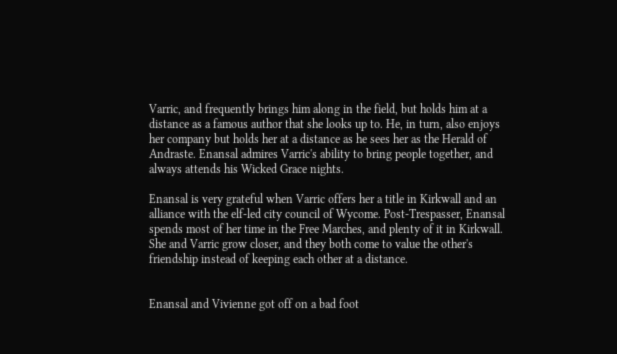Varric, and frequently brings him along in the field, but holds him at a distance as a famous author that she looks up to. He, in turn, also enjoys her company but holds her at a distance as he sees her as the Herald of Andraste. Enansal admires Varric's ability to bring people together, and always attends his Wicked Grace nights.

Enansal is very grateful when Varric offers her a title in Kirkwall and an alliance with the elf-led city council of Wycome. Post-Trespasser, Enansal spends most of her time in the Free Marches, and plenty of it in Kirkwall. She and Varric grow closer, and they both come to value the other's friendship instead of keeping each other at a distance.


Enansal and Vivienne got off on a bad foot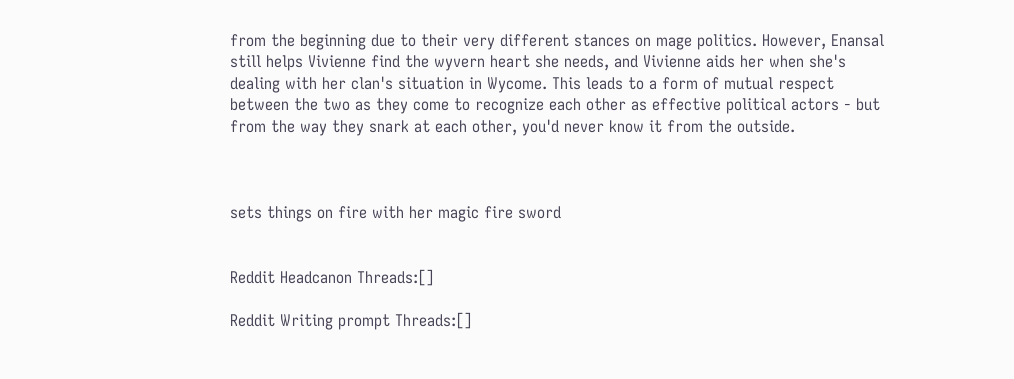from the beginning due to their very different stances on mage politics. However, Enansal still helps Vivienne find the wyvern heart she needs, and Vivienne aids her when she's dealing with her clan's situation in Wycome. This leads to a form of mutual respect between the two as they come to recognize each other as effective political actors - but from the way they snark at each other, you'd never know it from the outside.



sets things on fire with her magic fire sword


Reddit Headcanon Threads:[]

Reddit Writing prompt Threads:[]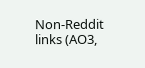Non-Reddit links (AO3,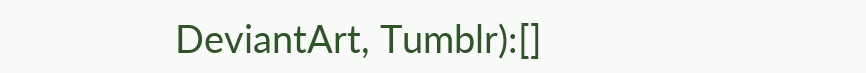DeviantArt, Tumblr):[]